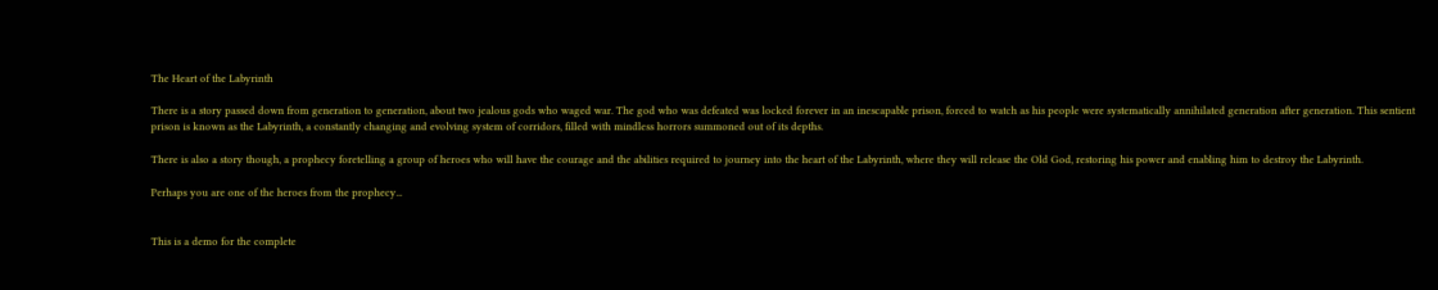The Heart of the Labyrinth

There is a story passed down from generation to generation, about two jealous gods who waged war. The god who was defeated was locked forever in an inescapable prison, forced to watch as his people were systematically annihilated generation after generation. This sentient prison is known as the Labyrinth, a constantly changing and evolving system of corridors, filled with mindless horrors summoned out of its depths.

There is also a story though, a prophecy foretelling a group of heroes who will have the courage and the abilities required to journey into the heart of the Labyrinth, where they will release the Old God, restoring his power and enabling him to destroy the Labyrinth.

Perhaps you are one of the heroes from the prophecy...


This is a demo for the complete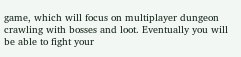game, which will focus on multiplayer dungeon crawling with bosses and loot. Eventually you will be able to fight your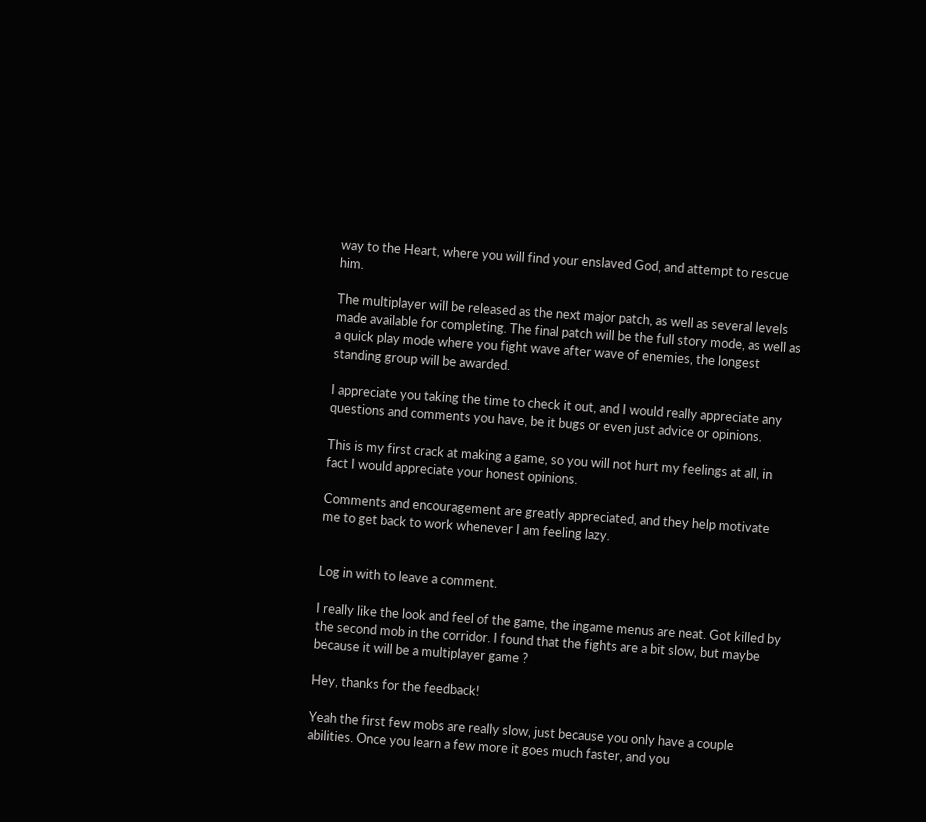way to the Heart, where you will find your enslaved God, and attempt to rescue him.

The multiplayer will be released as the next major patch, as well as several levels made available for completing. The final patch will be the full story mode, as well as a quick play mode where you fight wave after wave of enemies, the longest standing group will be awarded.

I appreciate you taking the time to check it out, and I would really appreciate any questions and comments you have, be it bugs or even just advice or opinions.

This is my first crack at making a game, so you will not hurt my feelings at all, in fact I would appreciate your honest opinions.

Comments and encouragement are greatly appreciated, and they help motivate me to get back to work whenever I am feeling lazy.


Log in with to leave a comment.

I really like the look and feel of the game, the ingame menus are neat. Got killed by the second mob in the corridor. I found that the fights are a bit slow, but maybe because it will be a multiplayer game ?

Hey, thanks for the feedback!

Yeah the first few mobs are really slow, just because you only have a couple abilities. Once you learn a few more it goes much faster, and you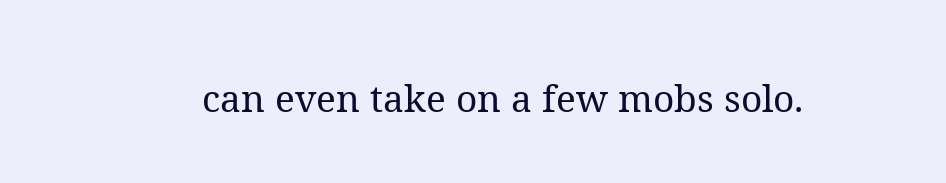can even take on a few mobs solo.